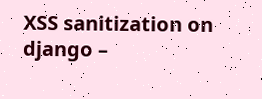XSS sanitization on django –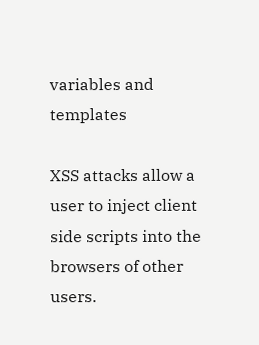variables and templates

XSS attacks allow a user to inject client side scripts into the browsers of other users.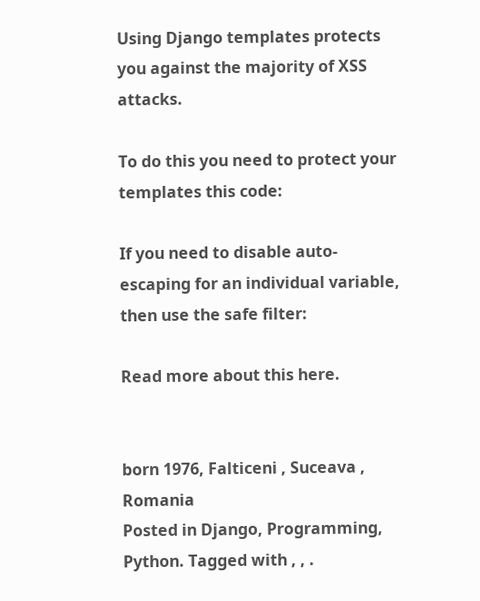Using Django templates protects you against the majority of XSS attacks.

To do this you need to protect your templates this code:

If you need to disable auto-escaping for an individual variable, then use the safe filter:

Read more about this here.


born 1976, Falticeni , Suceava , Romania
Posted in Django, Programming, Python. Tagged with , , .